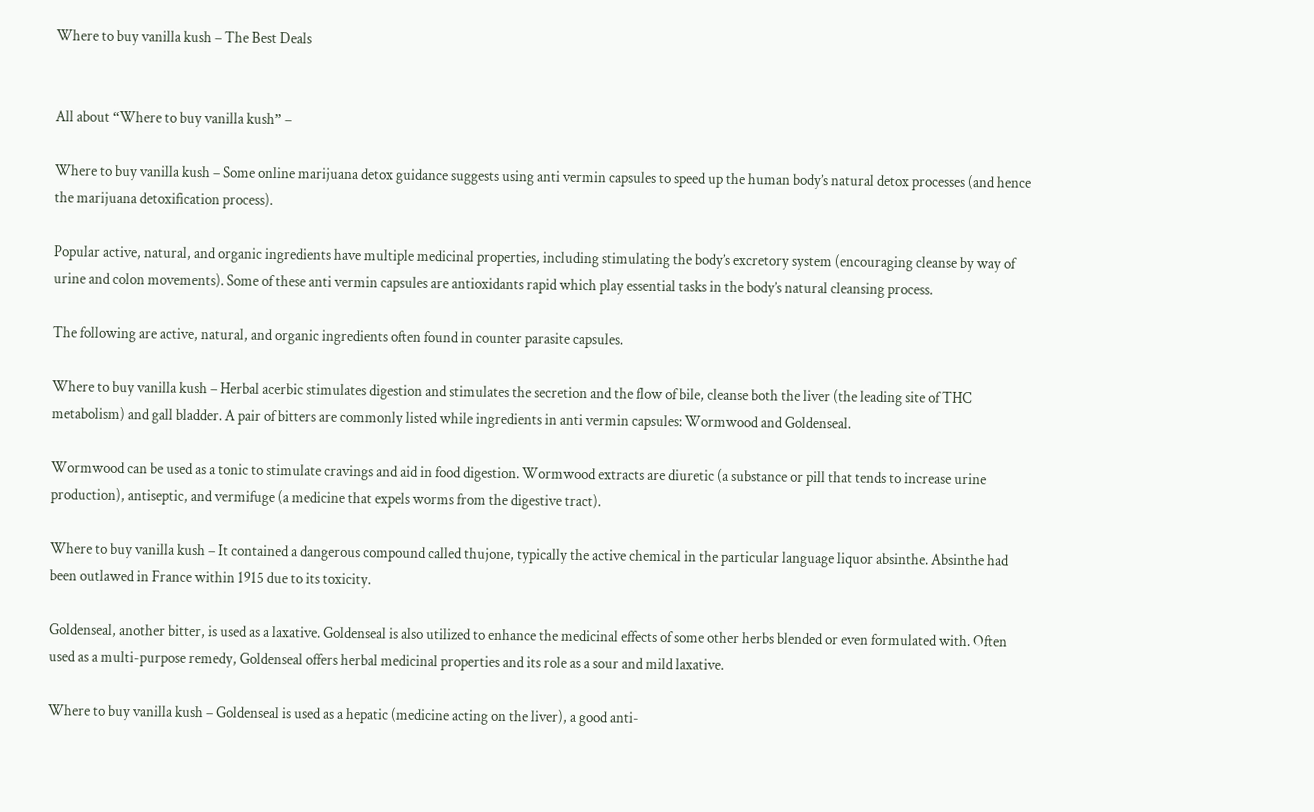Where to buy vanilla kush – The Best Deals


All about “Where to buy vanilla kush” –

Where to buy vanilla kush – Some online marijuana detox guidance suggests using anti vermin capsules to speed up the human body’s natural detox processes (and hence the marijuana detoxification process).

Popular active, natural, and organic ingredients have multiple medicinal properties, including stimulating the body’s excretory system (encouraging cleanse by way of urine and colon movements). Some of these anti vermin capsules are antioxidants rapid which play essential tasks in the body’s natural cleansing process.

The following are active, natural, and organic ingredients often found in counter parasite capsules.

Where to buy vanilla kush – Herbal acerbic stimulates digestion and stimulates the secretion and the flow of bile, cleanse both the liver (the leading site of THC metabolism) and gall bladder. A pair of bitters are commonly listed while ingredients in anti vermin capsules: Wormwood and Goldenseal.

Wormwood can be used as a tonic to stimulate cravings and aid in food digestion. Wormwood extracts are diuretic (a substance or pill that tends to increase urine production), antiseptic, and vermifuge (a medicine that expels worms from the digestive tract).

Where to buy vanilla kush – It contained a dangerous compound called thujone, typically the active chemical in the particular language liquor absinthe. Absinthe had been outlawed in France within 1915 due to its toxicity.

Goldenseal, another bitter, is used as a laxative. Goldenseal is also utilized to enhance the medicinal effects of some other herbs blended or even formulated with. Often used as a multi-purpose remedy, Goldenseal offers herbal medicinal properties and its role as a sour and mild laxative.

Where to buy vanilla kush – Goldenseal is used as a hepatic (medicine acting on the liver), a good anti-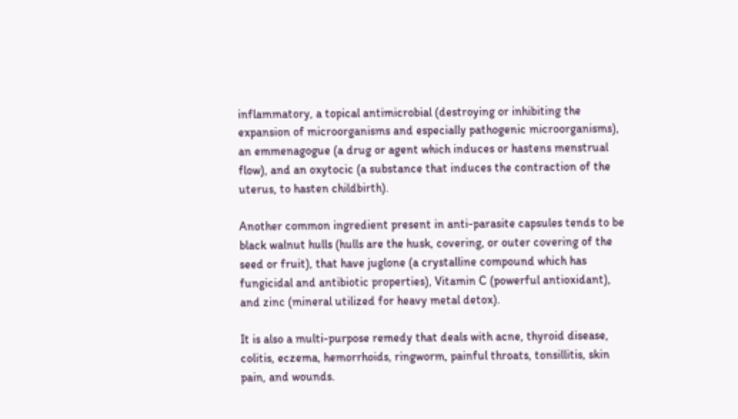inflammatory, a topical antimicrobial (destroying or inhibiting the expansion of microorganisms and especially pathogenic microorganisms), an emmenagogue (a drug or agent which induces or hastens menstrual flow), and an oxytocic (a substance that induces the contraction of the uterus, to hasten childbirth).

Another common ingredient present in anti-parasite capsules tends to be black walnut hulls (hulls are the husk, covering, or outer covering of the seed or fruit), that have juglone (a crystalline compound which has fungicidal and antibiotic properties), Vitamin C (powerful antioxidant), and zinc (mineral utilized for heavy metal detox).

It is also a multi-purpose remedy that deals with acne, thyroid disease, colitis, eczema, hemorrhoids, ringworm, painful throats, tonsillitis, skin pain, and wounds.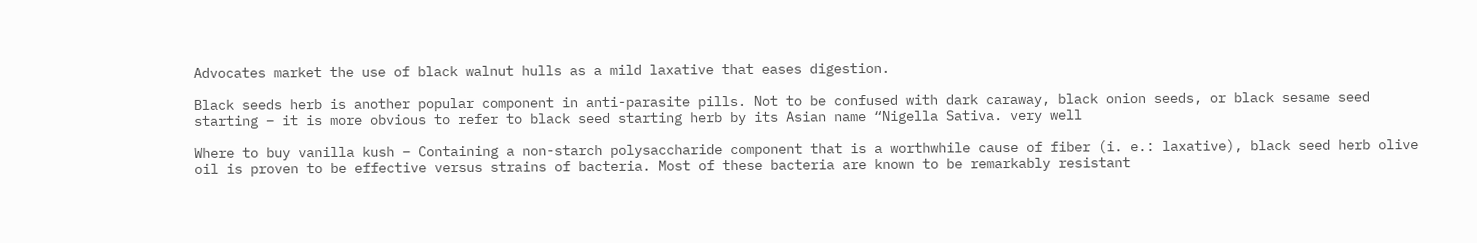Advocates market the use of black walnut hulls as a mild laxative that eases digestion.

Black seeds herb is another popular component in anti-parasite pills. Not to be confused with dark caraway, black onion seeds, or black sesame seed starting – it is more obvious to refer to black seed starting herb by its Asian name “Nigella Sativa. very well

Where to buy vanilla kush – Containing a non-starch polysaccharide component that is a worthwhile cause of fiber (i. e.: laxative), black seed herb olive oil is proven to be effective versus strains of bacteria. Most of these bacteria are known to be remarkably resistant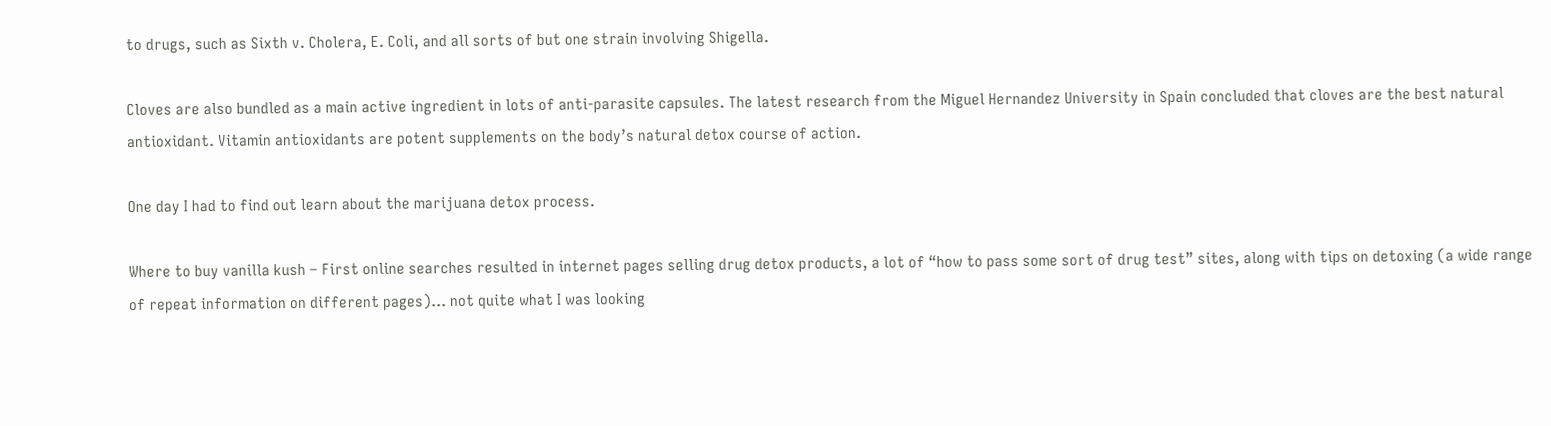to drugs, such as Sixth v. Cholera, E. Coli, and all sorts of but one strain involving Shigella.

Cloves are also bundled as a main active ingredient in lots of anti-parasite capsules. The latest research from the Miguel Hernandez University in Spain concluded that cloves are the best natural antioxidant. Vitamin antioxidants are potent supplements on the body’s natural detox course of action.

One day I had to find out learn about the marijuana detox process.

Where to buy vanilla kush – First online searches resulted in internet pages selling drug detox products, a lot of “how to pass some sort of drug test” sites, along with tips on detoxing (a wide range of repeat information on different pages)… not quite what I was looking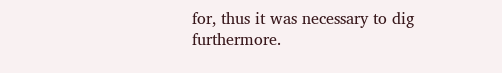for, thus it was necessary to dig furthermore.